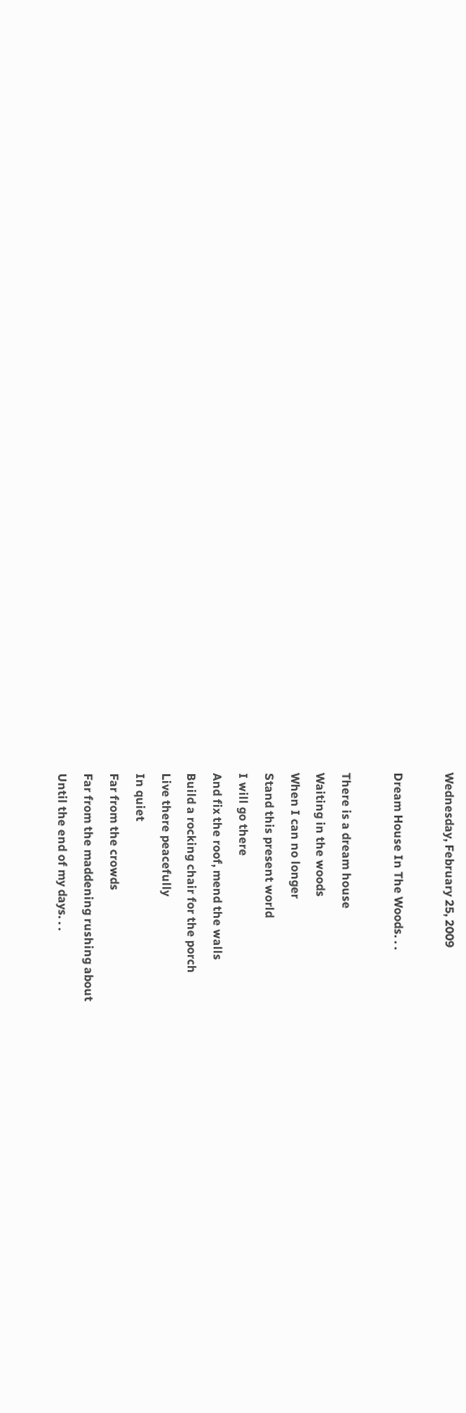Wednesday, February 25, 2009

Dream House In The Woods. . .

There is a dream house
Waiting in the woods
When I can no longer
Stand this present world
I will go there
And fix the roof, mend the walls
Build a rocking chair for the porch
Live there peacefully
In quiet
Far from the crowds
Far from the maddening rushing about
Until the end of my days. . .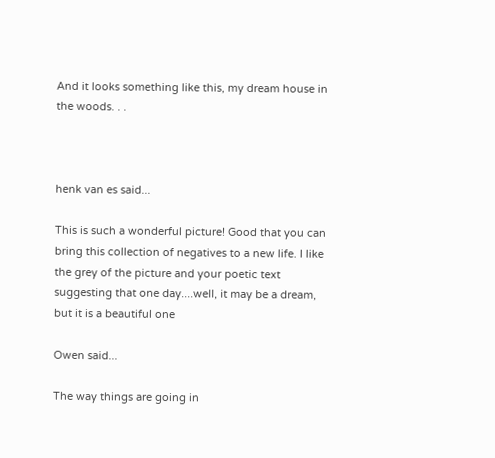And it looks something like this, my dream house in the woods. . .



henk van es said...

This is such a wonderful picture! Good that you can bring this collection of negatives to a new life. I like the grey of the picture and your poetic text suggesting that one day....well, it may be a dream, but it is a beautiful one

Owen said...

The way things are going in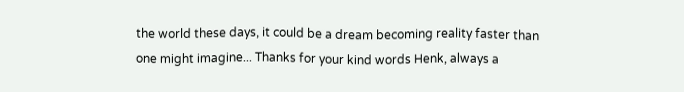the world these days, it could be a dream becoming reality faster than one might imagine... Thanks for your kind words Henk, always a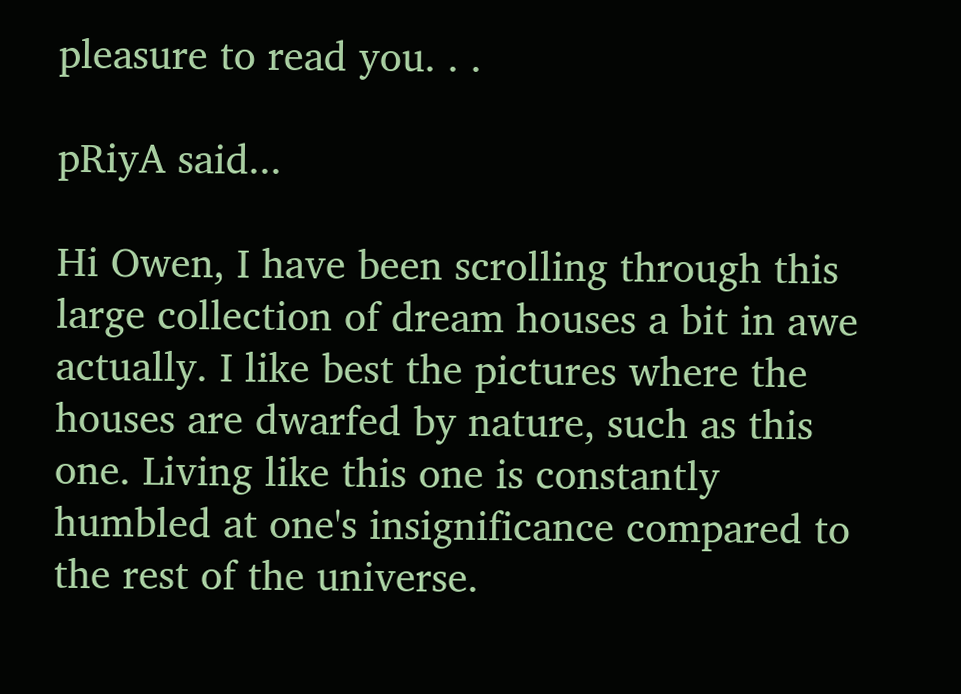pleasure to read you. . .

pRiyA said...

Hi Owen, I have been scrolling through this large collection of dream houses a bit in awe actually. I like best the pictures where the houses are dwarfed by nature, such as this one. Living like this one is constantly humbled at one's insignificance compared to the rest of the universe.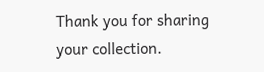Thank you for sharing your collection.